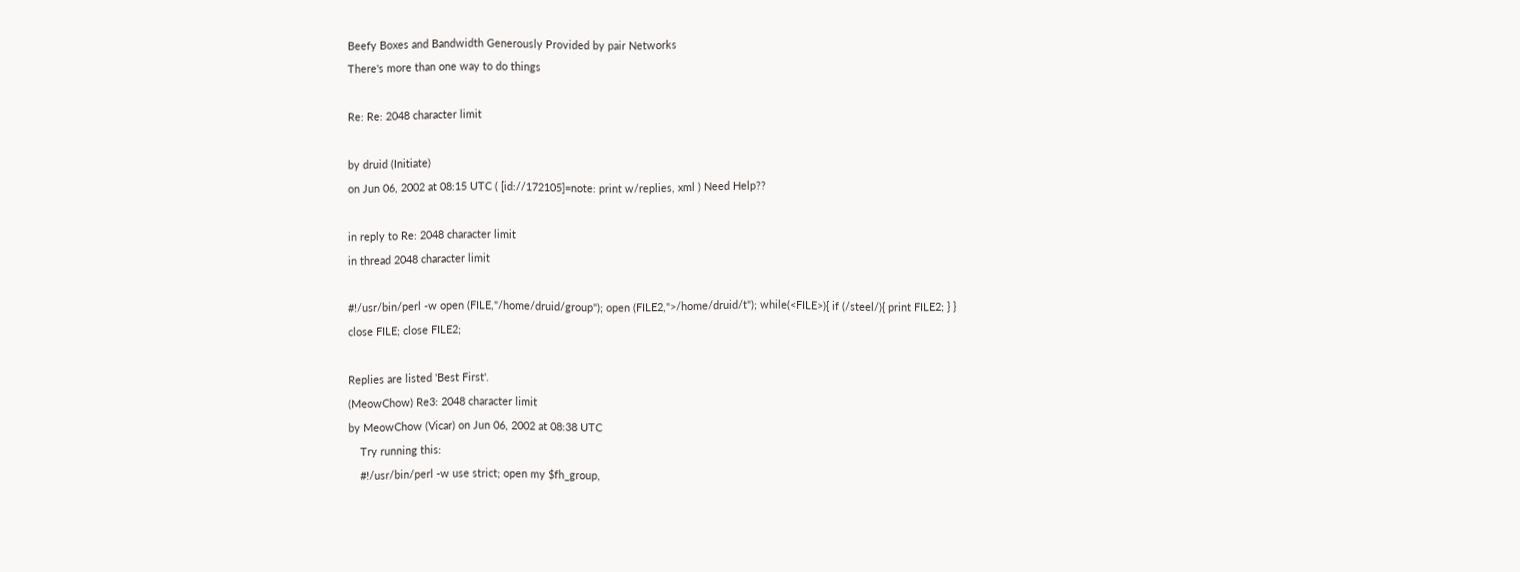Beefy Boxes and Bandwidth Generously Provided by pair Networks
There's more than one way to do things

Re: Re: 2048 character limit

by druid (Initiate)
on Jun 06, 2002 at 08:15 UTC ( [id://172105]=note: print w/replies, xml ) Need Help??

in reply to Re: 2048 character limit
in thread 2048 character limit

#!/usr/bin/perl -w open (FILE,"/home/druid/group"); open (FILE2,">/home/druid/t"); while(<FILE>){ if (/steel/){ print FILE2; } } close FILE; close FILE2;

Replies are listed 'Best First'.
(MeowChow) Re3: 2048 character limit
by MeowChow (Vicar) on Jun 06, 2002 at 08:38 UTC
    Try running this:
    #!/usr/bin/perl -w use strict; open my $fh_group,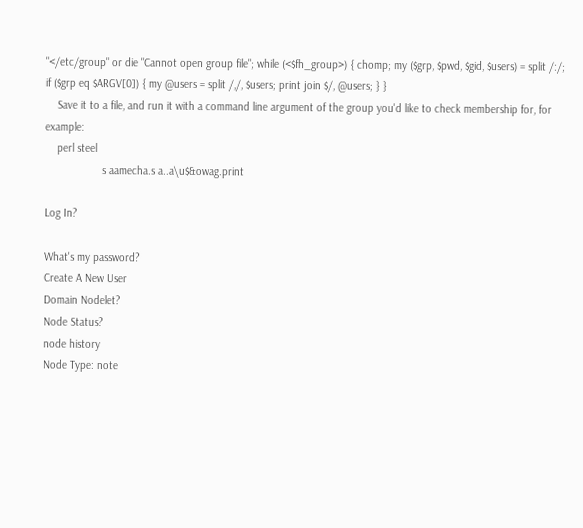"</etc/group" or die "Cannot open group file"; while (<$fh_group>) { chomp; my ($grp, $pwd, $gid, $users) = split /:/; if ($grp eq $ARGV[0]) { my @users = split /,/, $users; print join $/, @users; } }
    Save it to a file, and run it with a command line argument of the group you'd like to check membership for, for example:
    perl steel
                   s aamecha.s a..a\u$&owag.print

Log In?

What's my password?
Create A New User
Domain Nodelet?
Node Status?
node history
Node Type: note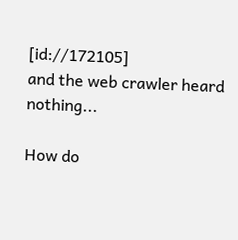[id://172105]
and the web crawler heard nothing...

How do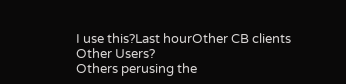I use this?Last hourOther CB clients
Other Users?
Others perusing the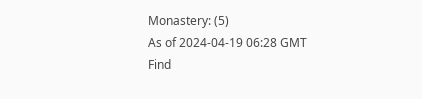Monastery: (5)
As of 2024-04-19 06:28 GMT
Find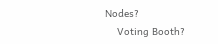Nodes?
    Voting Booth?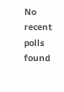No recent polls found